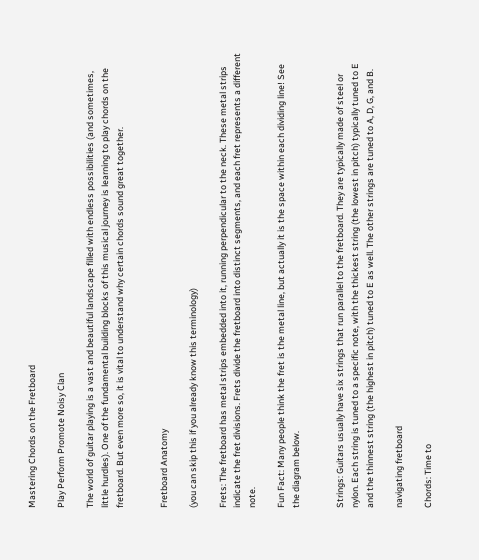Mastering Chords on the Fretboard

Play Perform Promote Noisy Clan

The world of guitar playing is a vast and beautiful landscape filled with endless possibilities (and sometimes, little hurdles). One of the fundamental building blocks of this musical journey is learning to play chords on the fretboard. But even more so, it is vital to understand why certain chords sound great together.


Fretboard Anatomy

(you can skip this if you already know this terminology)

Frets: The fretboard has metal strips embedded into it, running perpendicular to the neck. These metal strips indicate the fret divisions. Frets divide the fretboard into distinct segments, and each fret represents a different note.

Fun Fact: Many people think the fret is the metal line, but actually it is the space within each dividing line! See the diagram below.


Strings: Guitars usually have six strings that run parallel to the fretboard. They are typically made of steel or nylon. Each string is tuned to a specific note, with the thickest string (the lowest in pitch) typically tuned to E and the thinnest string (the highest in pitch) tuned to E as well. The other strings are tuned to A, D, G, and B.

navigating fretboard

Chords: Time to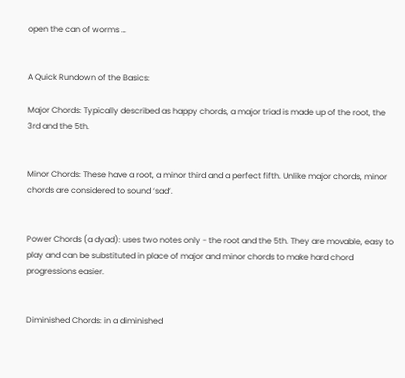open the can of worms …


A Quick Rundown of the Basics:

Major Chords: Typically described as happy chords, a major triad is made up of the root, the 3rd and the 5th.


Minor Chords: These have a root, a minor third and a perfect fifth. Unlike major chords, minor chords are considered to sound ‘sad’.


Power Chords (a dyad): uses two notes only - the root and the 5th. They are movable, easy to play and can be substituted in place of major and minor chords to make hard chord progressions easier.


Diminished Chords: in a diminished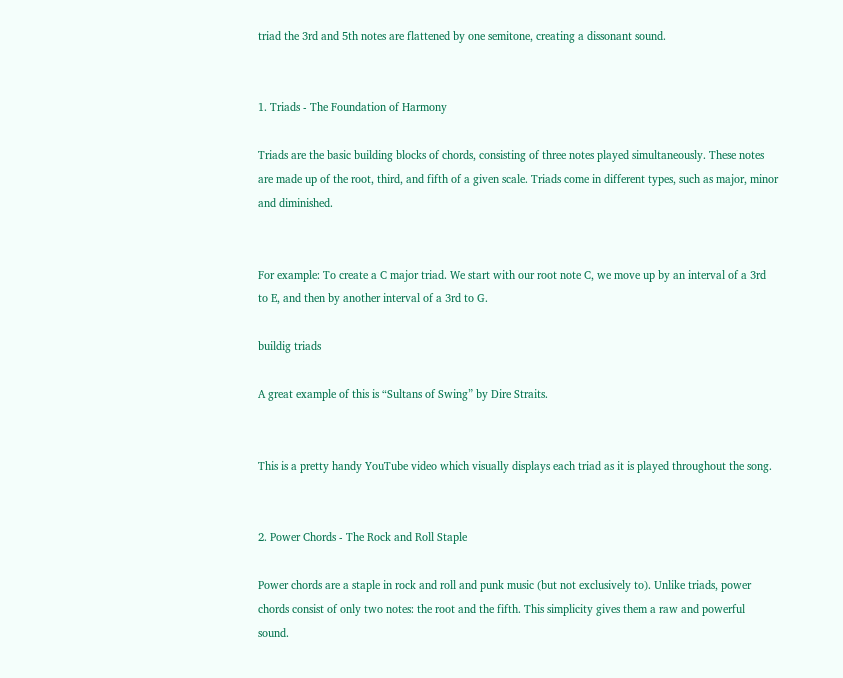triad the 3rd and 5th notes are flattened by one semitone, creating a dissonant sound.


1. Triads - The Foundation of Harmony

Triads are the basic building blocks of chords, consisting of three notes played simultaneously. These notes are made up of the root, third, and fifth of a given scale. Triads come in different types, such as major, minor and diminished.


For example: To create a C major triad. We start with our root note C, we move up by an interval of a 3rd to E, and then by another interval of a 3rd to G.

buildig triads

A great example of this is “Sultans of Swing” by Dire Straits.


This is a pretty handy YouTube video which visually displays each triad as it is played throughout the song.


2. Power Chords - The Rock and Roll Staple

Power chords are a staple in rock and roll and punk music (but not exclusively to). Unlike triads, power chords consist of only two notes: the root and the fifth. This simplicity gives them a raw and powerful sound.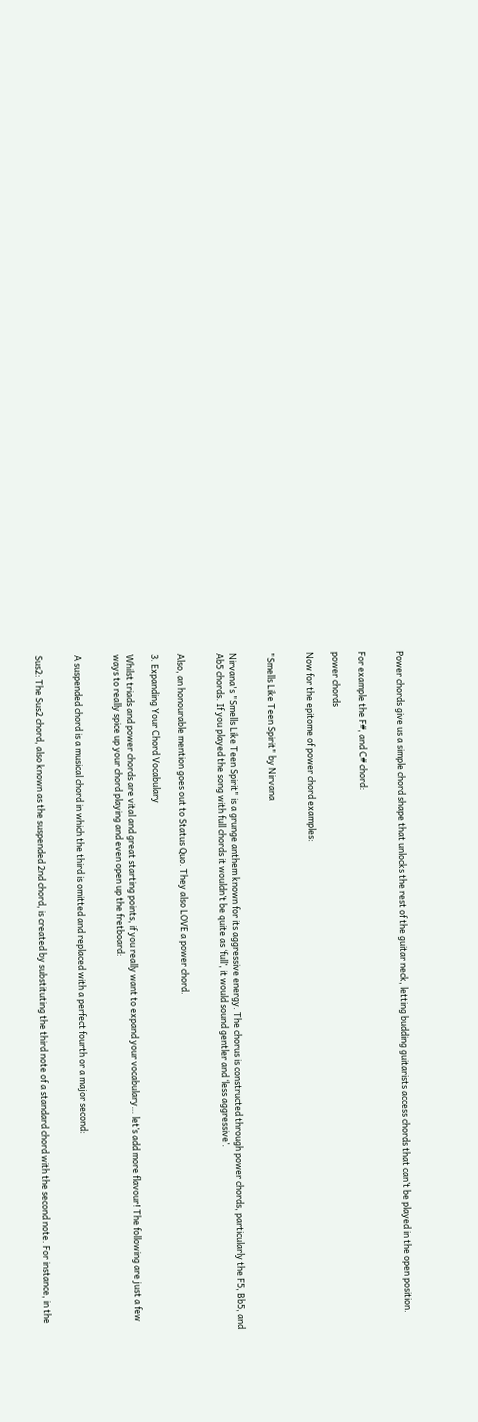Power chords give us a simple chord shape that unlocks the rest of the guitar neck, letting budding guitarists access chords that can’t be played in the open position.


For example the F#, and C# chord:

power chords

Now for the epitome of power chord examples:


"Smells Like Teen Spirit" by Nirvana


Nirvana's "Smells Like Teen Spirit" is a grunge anthem known for its aggressive energy. The chorus is constructed through power chords, particularly the F5, Bb5, and Ab5 chords. If you played the song with full chords it wouldn’t be quite as ‘full’, it would sound gentler and ‘less aggressive’.


Also, an honourable mention goes out to Status Quo. They also LOVE a power chord.

3. Expanding Your Chord Vocabulary

Whilst triads and power chords are vital and great starting points, if you really want to expand your vocabulary… let’s add more flavour! The following are just a few ways to really spice up your chord playing and even open up the fretboard:


A suspended chord is a musical chord in which the third is omitted and replaced with a perfect fourth or a major second:


Sus2: The Sus2 chord, also known as the suspended 2nd chord, is created by substituting the third note of a standard chord with the second note. For instance, in the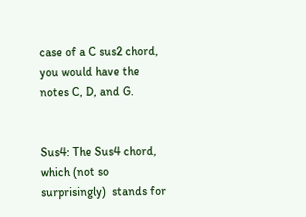case of a C sus2 chord, you would have the notes C, D, and G.


Sus4: The Sus4 chord, which (not so surprisingly)  stands for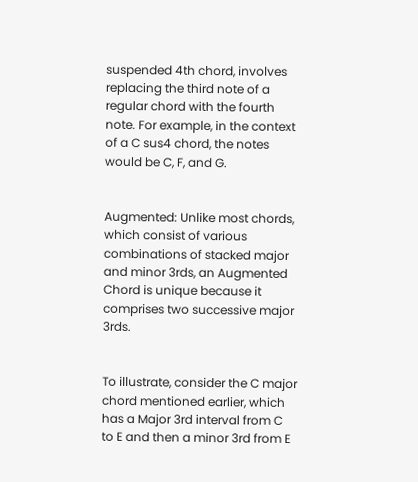suspended 4th chord, involves replacing the third note of a regular chord with the fourth note. For example, in the context of a C sus4 chord, the notes would be C, F, and G.


Augmented: Unlike most chords, which consist of various combinations of stacked major and minor 3rds, an Augmented Chord is unique because it comprises two successive major 3rds.


To illustrate, consider the C major chord mentioned earlier, which has a Major 3rd interval from C to E and then a minor 3rd from E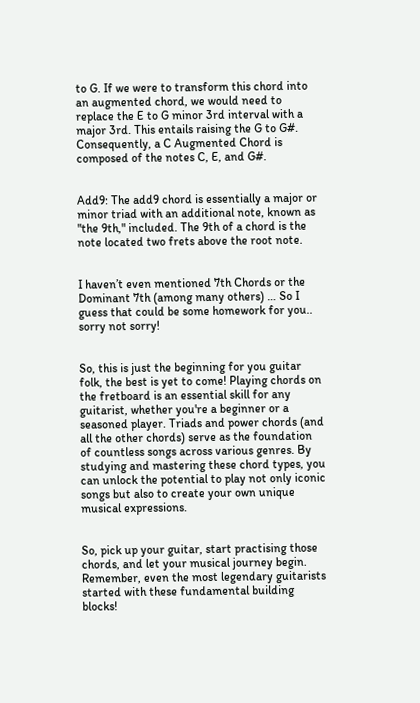to G. If we were to transform this chord into an augmented chord, we would need to replace the E to G minor 3rd interval with a major 3rd. This entails raising the G to G#. Consequently, a C Augmented Chord is composed of the notes C, E, and G#.


Add9: The add9 chord is essentially a major or minor triad with an additional note, known as "the 9th," included. The 9th of a chord is the note located two frets above the root note.


I haven’t even mentioned 7th Chords or the Dominant 7th (among many others) … So I guess that could be some homework for you.. sorry not sorry!


So, this is just the beginning for you guitar folk, the best is yet to come! Playing chords on the fretboard is an essential skill for any guitarist, whether you're a beginner or a seasoned player. Triads and power chords (and all the other chords) serve as the foundation of countless songs across various genres. By studying and mastering these chord types, you can unlock the potential to play not only iconic songs but also to create your own unique musical expressions.


So, pick up your guitar, start practising those chords, and let your musical journey begin. Remember, even the most legendary guitarists started with these fundamental building blocks!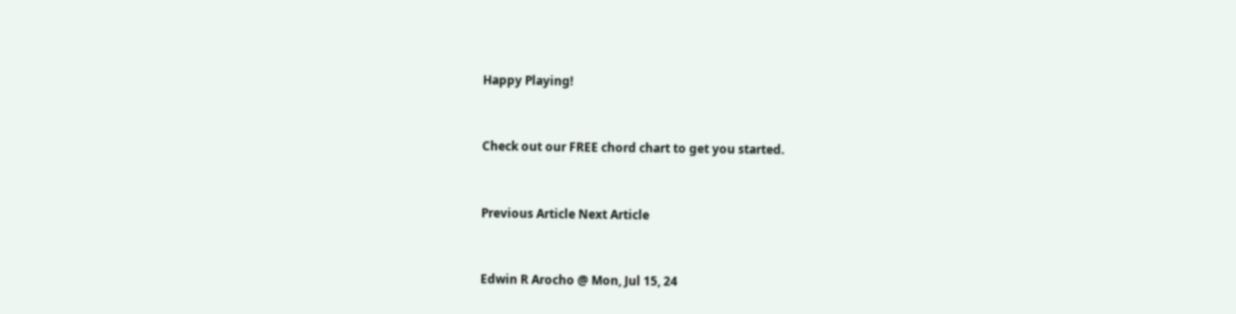Happy Playing!


Check out our FREE chord chart to get you started.


Previous Article Next Article


Edwin R Arocho @ Mon, Jul 15, 24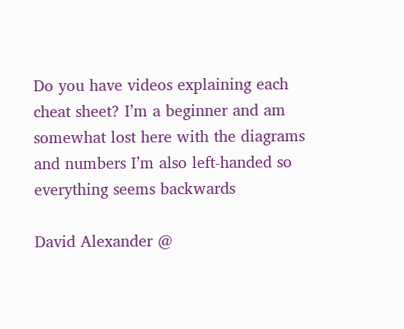Do you have videos explaining each cheat sheet? I’m a beginner and am somewhat lost here with the diagrams and numbers I’m also left-handed so everything seems backwards

David Alexander @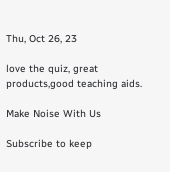Thu, Oct 26, 23

love the quiz, great products,good teaching aids.

Make Noise With Us

Subscribe to keep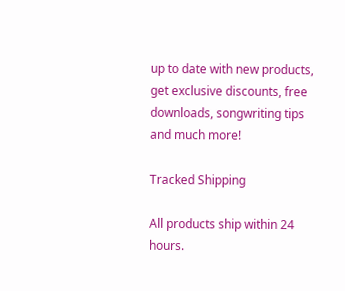up to date with new products, get exclusive discounts, free downloads, songwriting tips and much more!

Tracked Shipping

All products ship within 24 hours.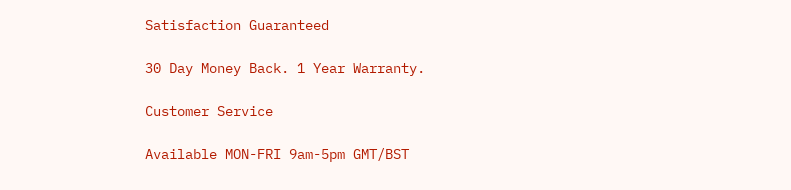Satisfaction Guaranteed

30 Day Money Back. 1 Year Warranty.

Customer Service

Available MON-FRI 9am-5pm GMT/BST